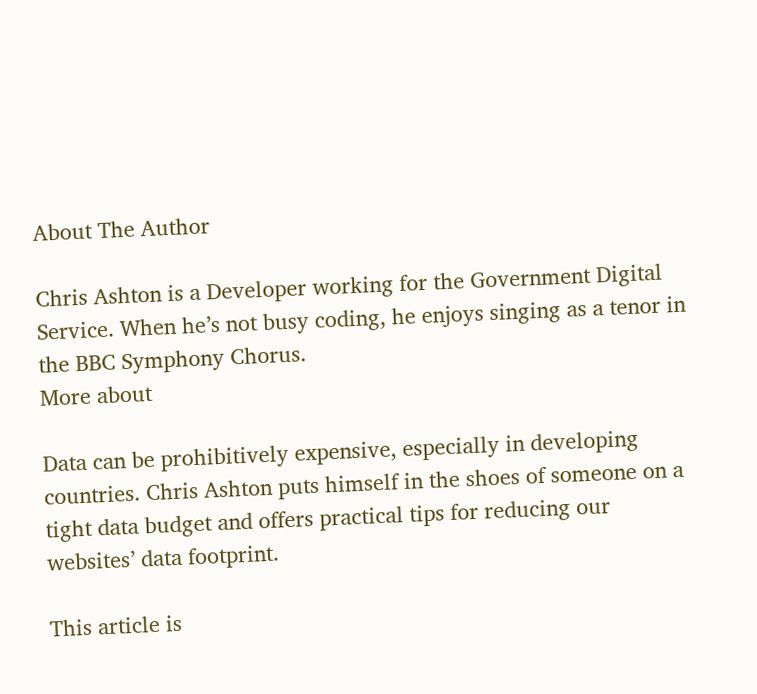About The Author

Chris Ashton is a Developer working for the Government Digital Service. When he’s not busy coding, he enjoys singing as a tenor in the BBC Symphony Chorus.
More about

Data can be prohibitively expensive, especially in developing countries. Chris Ashton puts himself in the shoes of someone on a tight data budget and offers practical tips for reducing our websites’ data footprint.

This article is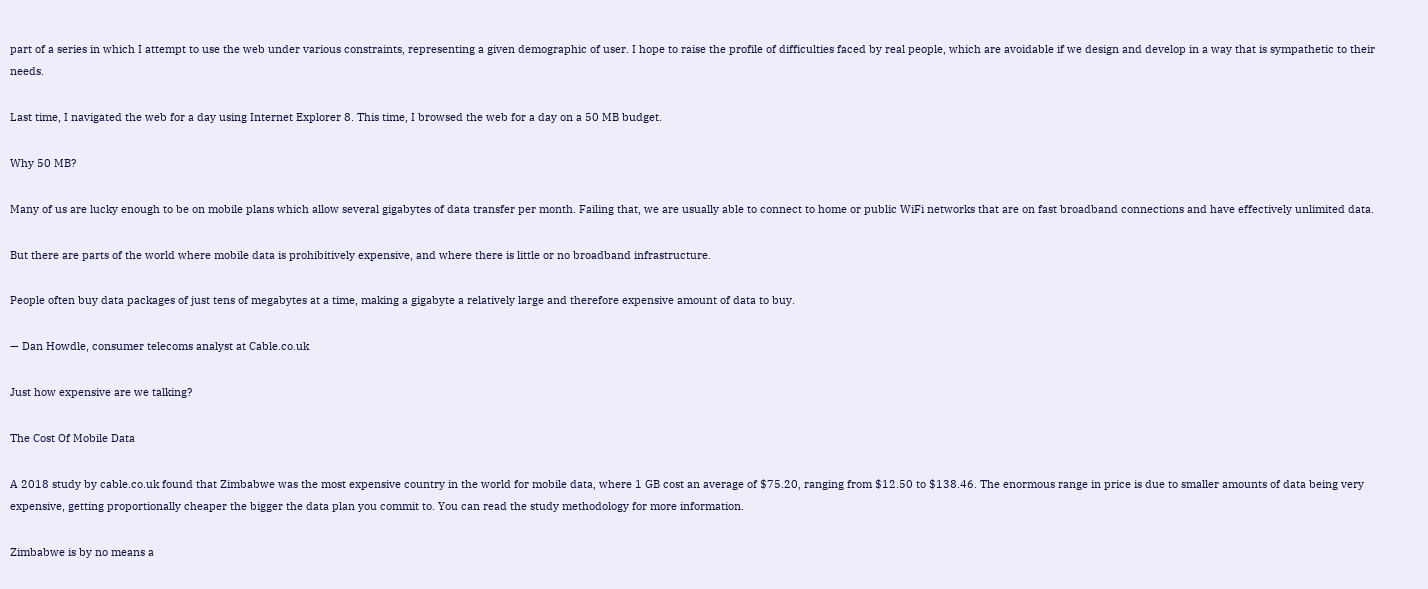part of a series in which I attempt to use the web under various constraints, representing a given demographic of user. I hope to raise the profile of difficulties faced by real people, which are avoidable if we design and develop in a way that is sympathetic to their needs.

Last time, I navigated the web for a day using Internet Explorer 8. This time, I browsed the web for a day on a 50 MB budget.

Why 50 MB?

Many of us are lucky enough to be on mobile plans which allow several gigabytes of data transfer per month. Failing that, we are usually able to connect to home or public WiFi networks that are on fast broadband connections and have effectively unlimited data.

But there are parts of the world where mobile data is prohibitively expensive, and where there is little or no broadband infrastructure.

People often buy data packages of just tens of megabytes at a time, making a gigabyte a relatively large and therefore expensive amount of data to buy.

— Dan Howdle, consumer telecoms analyst at Cable.co.uk

Just how expensive are we talking?

The Cost Of Mobile Data

A 2018 study by cable.co.uk found that Zimbabwe was the most expensive country in the world for mobile data, where 1 GB cost an average of $75.20, ranging from $12.50 to $138.46. The enormous range in price is due to smaller amounts of data being very expensive, getting proportionally cheaper the bigger the data plan you commit to. You can read the study methodology for more information.

Zimbabwe is by no means a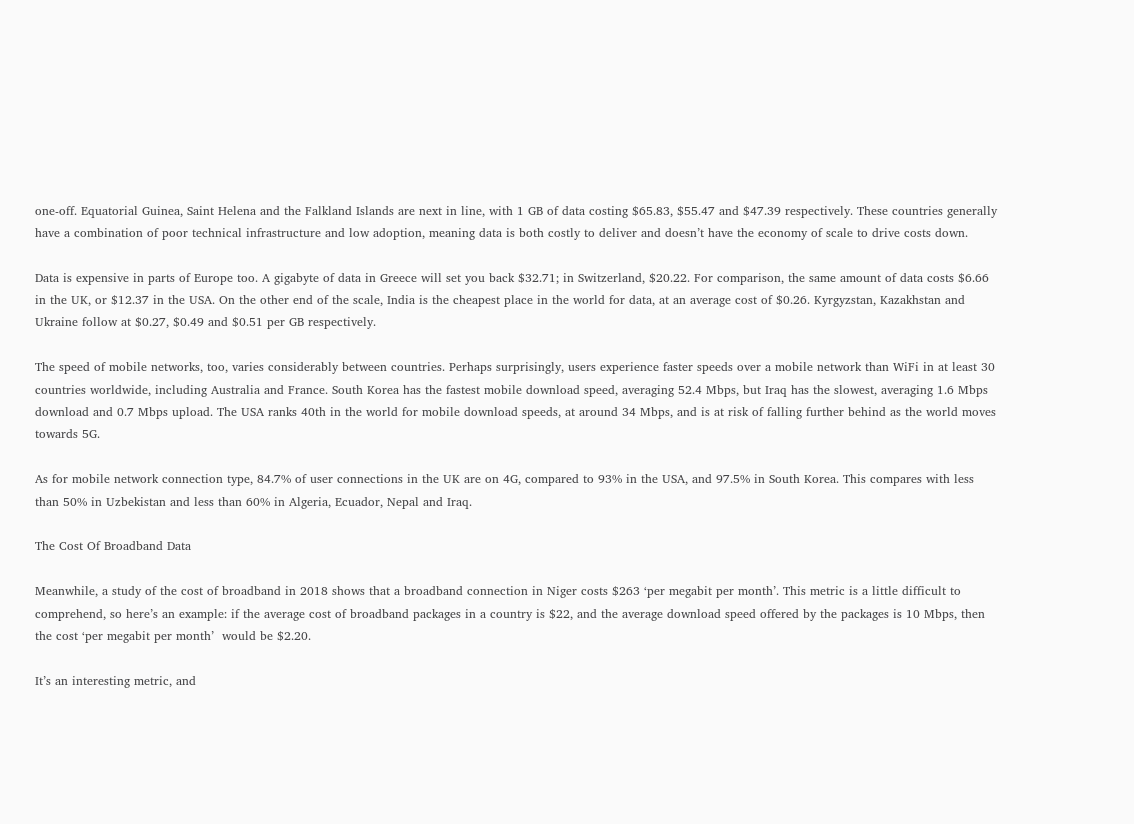one-off. Equatorial Guinea, Saint Helena and the Falkland Islands are next in line, with 1 GB of data costing $65.83, $55.47 and $47.39 respectively. These countries generally have a combination of poor technical infrastructure and low adoption, meaning data is both costly to deliver and doesn’t have the economy of scale to drive costs down.

Data is expensive in parts of Europe too. A gigabyte of data in Greece will set you back $32.71; in Switzerland, $20.22. For comparison, the same amount of data costs $6.66 in the UK, or $12.37 in the USA. On the other end of the scale, India is the cheapest place in the world for data, at an average cost of $0.26. Kyrgyzstan, Kazakhstan and Ukraine follow at $0.27, $0.49 and $0.51 per GB respectively.

The speed of mobile networks, too, varies considerably between countries. Perhaps surprisingly, users experience faster speeds over a mobile network than WiFi in at least 30 countries worldwide, including Australia and France. South Korea has the fastest mobile download speed, averaging 52.4 Mbps, but Iraq has the slowest, averaging 1.6 Mbps download and 0.7 Mbps upload. The USA ranks 40th in the world for mobile download speeds, at around 34 Mbps, and is at risk of falling further behind as the world moves towards 5G.

As for mobile network connection type, 84.7% of user connections in the UK are on 4G, compared to 93% in the USA, and 97.5% in South Korea. This compares with less than 50% in Uzbekistan and less than 60% in Algeria, Ecuador, Nepal and Iraq.

The Cost Of Broadband Data

Meanwhile, a study of the cost of broadband in 2018 shows that a broadband connection in Niger costs $263 ‘per megabit per month’. This metric is a little difficult to comprehend, so here’s an example: if the average cost of broadband packages in a country is $22, and the average download speed offered by the packages is 10 Mbps, then the cost ‘per megabit per month’  would be $2.20.

It’s an interesting metric, and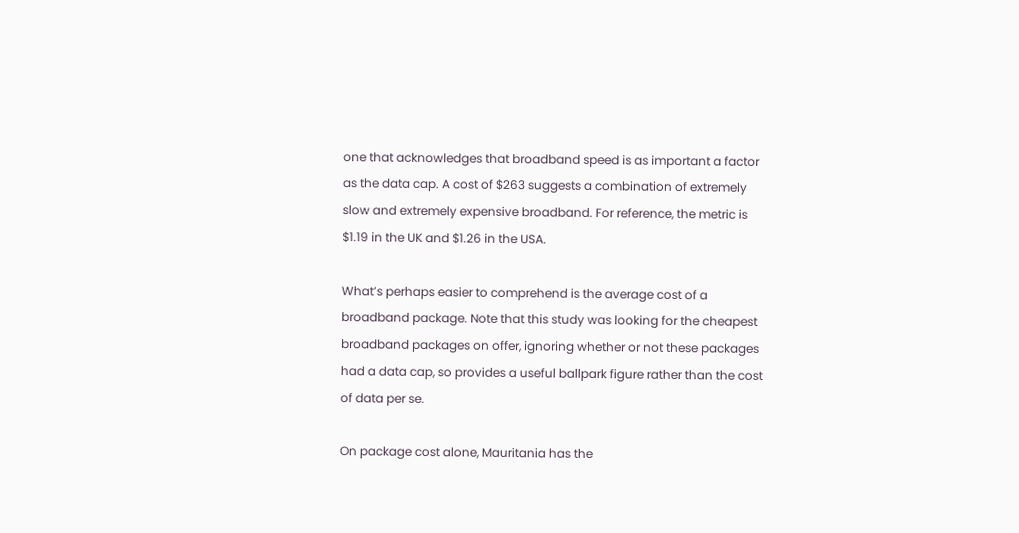one that acknowledges that broadband speed is as important a factor as the data cap. A cost of $263 suggests a combination of extremely slow and extremely expensive broadband. For reference, the metric is $1.19 in the UK and $1.26 in the USA.

What’s perhaps easier to comprehend is the average cost of a broadband package. Note that this study was looking for the cheapest broadband packages on offer, ignoring whether or not these packages had a data cap, so provides a useful ballpark figure rather than the cost of data per se.

On package cost alone, Mauritania has the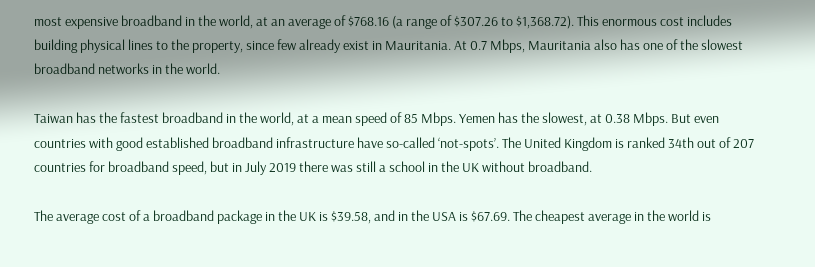most expensive broadband in the world, at an average of $768.16 (a range of $307.26 to $1,368.72). This enormous cost includes building physical lines to the property, since few already exist in Mauritania. At 0.7 Mbps, Mauritania also has one of the slowest broadband networks in the world.

Taiwan has the fastest broadband in the world, at a mean speed of 85 Mbps. Yemen has the slowest, at 0.38 Mbps. But even countries with good established broadband infrastructure have so-called ‘not-spots’. The United Kingdom is ranked 34th out of 207 countries for broadband speed, but in July 2019 there was still a school in the UK without broadband.

The average cost of a broadband package in the UK is $39.58, and in the USA is $67.69. The cheapest average in the world is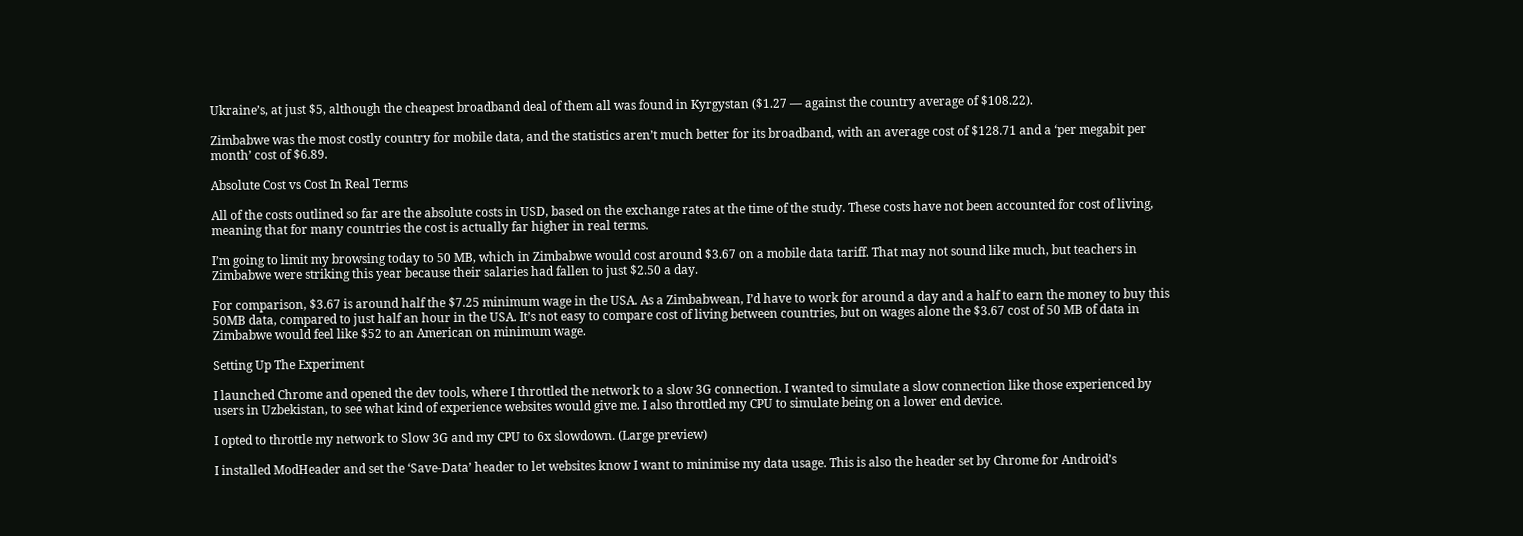Ukraine’s, at just $5, although the cheapest broadband deal of them all was found in Kyrgystan ($1.27 — against the country average of $108.22).

Zimbabwe was the most costly country for mobile data, and the statistics aren’t much better for its broadband, with an average cost of $128.71 and a ‘per megabit per month’ cost of $6.89.

Absolute Cost vs Cost In Real Terms

All of the costs outlined so far are the absolute costs in USD, based on the exchange rates at the time of the study. These costs have not been accounted for cost of living, meaning that for many countries the cost is actually far higher in real terms.

I’m going to limit my browsing today to 50 MB, which in Zimbabwe would cost around $3.67 on a mobile data tariff. That may not sound like much, but teachers in Zimbabwe were striking this year because their salaries had fallen to just $2.50 a day.

For comparison, $3.67 is around half the $7.25 minimum wage in the USA. As a Zimbabwean, I’d have to work for around a day and a half to earn the money to buy this 50MB data, compared to just half an hour in the USA. It’s not easy to compare cost of living between countries, but on wages alone the $3.67 cost of 50 MB of data in Zimbabwe would feel like $52 to an American on minimum wage.

Setting Up The Experiment

I launched Chrome and opened the dev tools, where I throttled the network to a slow 3G connection. I wanted to simulate a slow connection like those experienced by users in Uzbekistan, to see what kind of experience websites would give me. I also throttled my CPU to simulate being on a lower end device.

I opted to throttle my network to Slow 3G and my CPU to 6x slowdown. (Large preview)

I installed ModHeader and set the ‘Save-Data’ header to let websites know I want to minimise my data usage. This is also the header set by Chrome for Android’s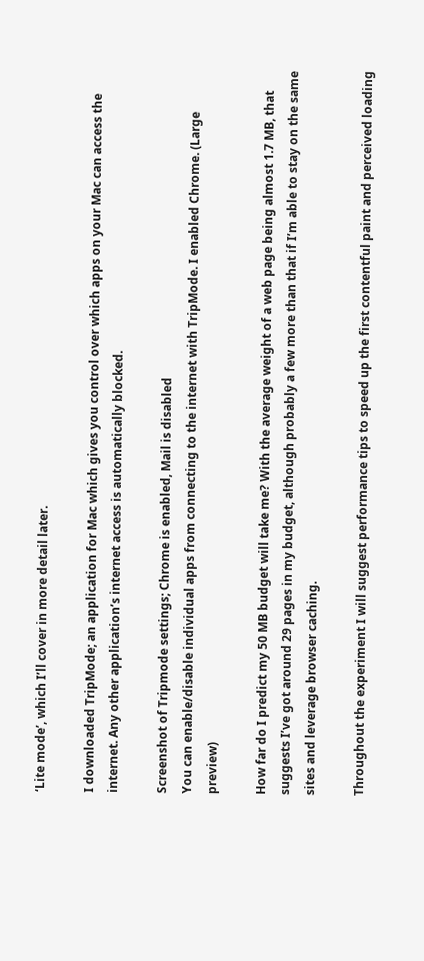‘Lite mode’, which I’ll cover in more detail later.

I downloaded TripMode; an application for Mac which gives you control over which apps on your Mac can access the internet. Any other application’s internet access is automatically blocked.

Screenshot of Tripmode settings; Chrome is enabled, Mail is disabled
You can enable/disable individual apps from connecting to the internet with TripMode. I enabled Chrome. (Large preview)

How far do I predict my 50 MB budget will take me? With the average weight of a web page being almost 1.7 MB, that suggests I’ve got around 29 pages in my budget, although probably a few more than that if I’m able to stay on the same sites and leverage browser caching.

Throughout the experiment I will suggest performance tips to speed up the first contentful paint and perceived loading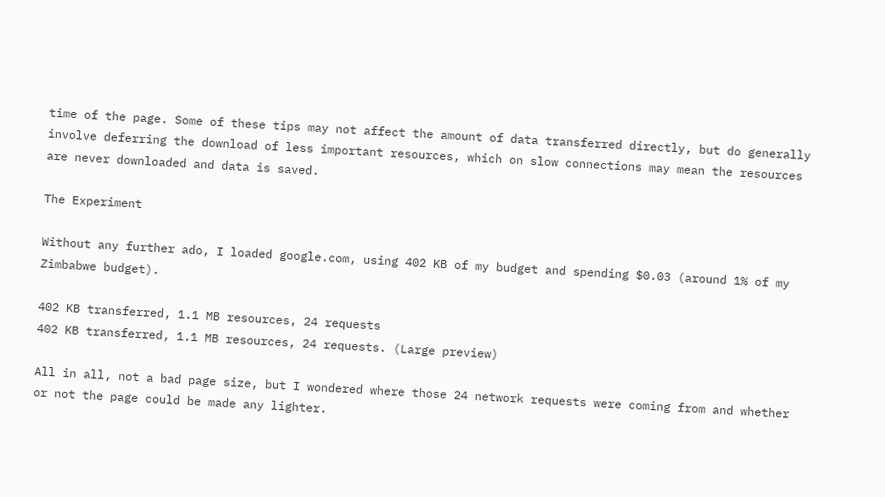time of the page. Some of these tips may not affect the amount of data transferred directly, but do generally involve deferring the download of less important resources, which on slow connections may mean the resources are never downloaded and data is saved.

The Experiment

Without any further ado, I loaded google.com, using 402 KB of my budget and spending $0.03 (around 1% of my Zimbabwe budget).

402 KB transferred, 1.1 MB resources, 24 requests
402 KB transferred, 1.1 MB resources, 24 requests. (Large preview)

All in all, not a bad page size, but I wondered where those 24 network requests were coming from and whether or not the page could be made any lighter.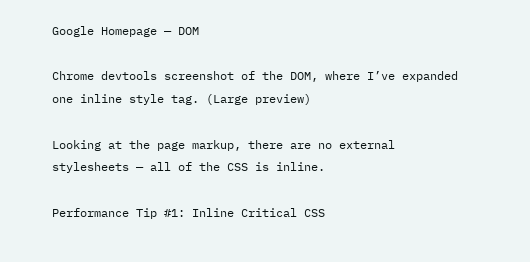Google Homepage — DOM

Chrome devtools screenshot of the DOM, where I’ve expanded one inline style tag. (Large preview)

Looking at the page markup, there are no external stylesheets — all of the CSS is inline.

Performance Tip #1: Inline Critical CSS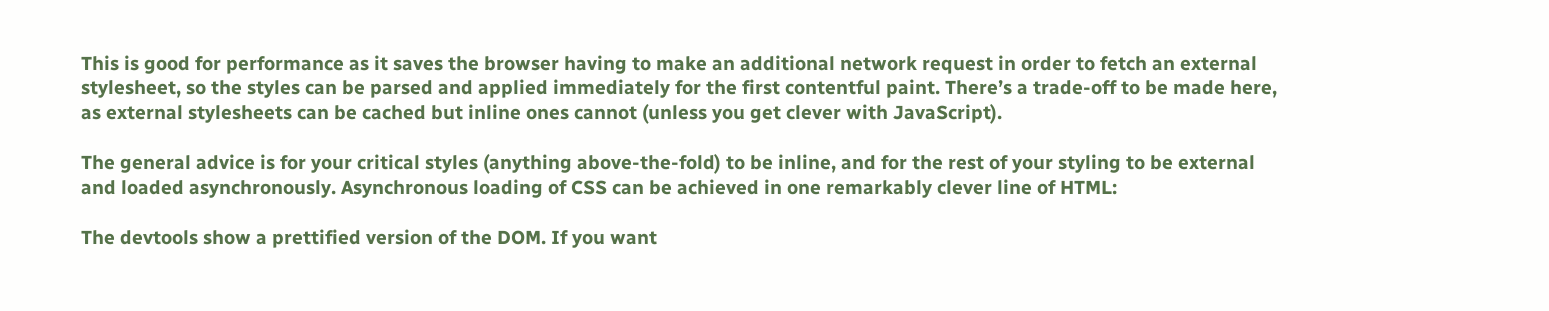This is good for performance as it saves the browser having to make an additional network request in order to fetch an external stylesheet, so the styles can be parsed and applied immediately for the first contentful paint. There’s a trade-off to be made here, as external stylesheets can be cached but inline ones cannot (unless you get clever with JavaScript).

The general advice is for your critical styles (anything above-the-fold) to be inline, and for the rest of your styling to be external and loaded asynchronously. Asynchronous loading of CSS can be achieved in one remarkably clever line of HTML:

The devtools show a prettified version of the DOM. If you want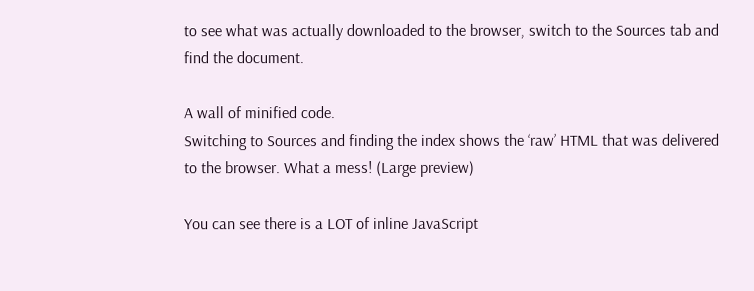to see what was actually downloaded to the browser, switch to the Sources tab and find the document.

A wall of minified code.
Switching to Sources and finding the index shows the ‘raw’ HTML that was delivered to the browser. What a mess! (Large preview)

You can see there is a LOT of inline JavaScript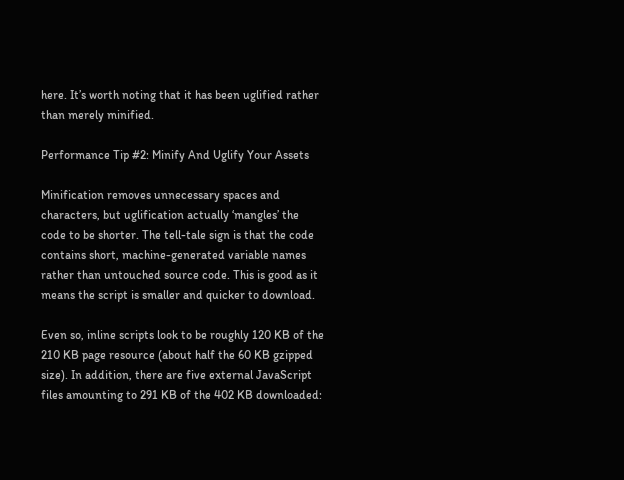here. It’s worth noting that it has been uglified rather than merely minified.

Performance Tip #2: Minify And Uglify Your Assets

Minification removes unnecessary spaces and characters, but uglification actually ‘mangles’ the code to be shorter. The tell-tale sign is that the code contains short, machine-generated variable names rather than untouched source code. This is good as it means the script is smaller and quicker to download.

Even so, inline scripts look to be roughly 120 KB of the 210 KB page resource (about half the 60 KB gzipped size). In addition, there are five external JavaScript files amounting to 291 KB of the 402 KB downloaded: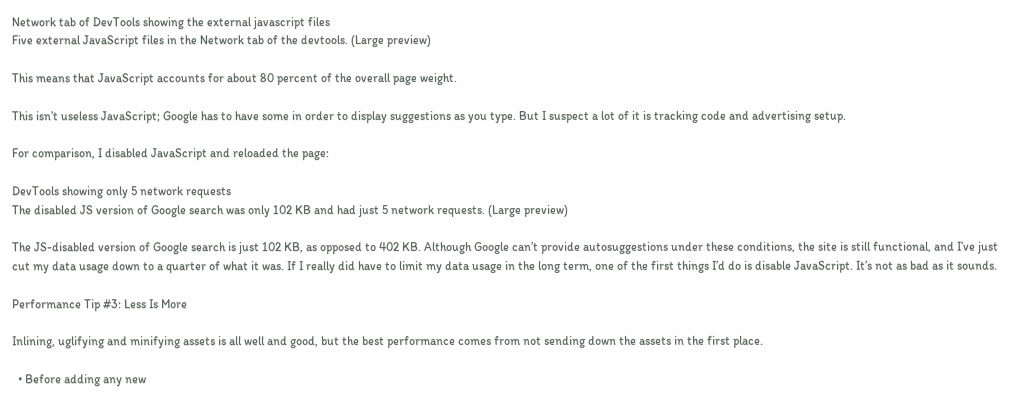Network tab of DevTools showing the external javascript files
Five external JavaScript files in the Network tab of the devtools. (Large preview)

This means that JavaScript accounts for about 80 percent of the overall page weight.

This isn’t useless JavaScript; Google has to have some in order to display suggestions as you type. But I suspect a lot of it is tracking code and advertising setup.

For comparison, I disabled JavaScript and reloaded the page:

DevTools showing only 5 network requests
The disabled JS version of Google search was only 102 KB and had just 5 network requests. (Large preview)

The JS-disabled version of Google search is just 102 KB, as opposed to 402 KB. Although Google can’t provide autosuggestions under these conditions, the site is still functional, and I’ve just cut my data usage down to a quarter of what it was. If I really did have to limit my data usage in the long term, one of the first things I’d do is disable JavaScript. It’s not as bad as it sounds.

Performance Tip #3: Less Is More

Inlining, uglifying and minifying assets is all well and good, but the best performance comes from not sending down the assets in the first place.

  • Before adding any new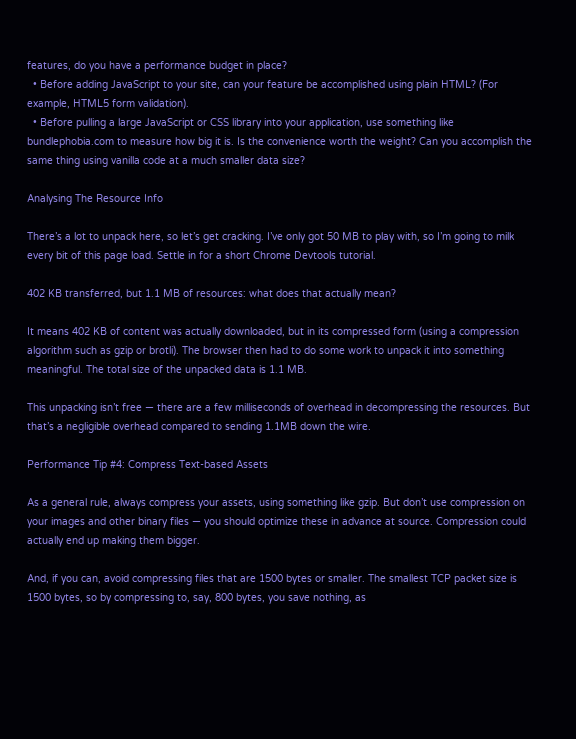features, do you have a performance budget in place?
  • Before adding JavaScript to your site, can your feature be accomplished using plain HTML? (For example, HTML5 form validation).
  • Before pulling a large JavaScript or CSS library into your application, use something like bundlephobia.com to measure how big it is. Is the convenience worth the weight? Can you accomplish the same thing using vanilla code at a much smaller data size?

Analysing The Resource Info

There’s a lot to unpack here, so let’s get cracking. I’ve only got 50 MB to play with, so I’m going to milk every bit of this page load. Settle in for a short Chrome Devtools tutorial.

402 KB transferred, but 1.1 MB of resources: what does that actually mean?

It means 402 KB of content was actually downloaded, but in its compressed form (using a compression algorithm such as gzip or brotli). The browser then had to do some work to unpack it into something meaningful. The total size of the unpacked data is 1.1 MB.

This unpacking isn’t free — there are a few milliseconds of overhead in decompressing the resources. But that’s a negligible overhead compared to sending 1.1MB down the wire.

Performance Tip #4: Compress Text-based Assets

As a general rule, always compress your assets, using something like gzip. But don’t use compression on your images and other binary files — you should optimize these in advance at source. Compression could actually end up making them bigger.

And, if you can, avoid compressing files that are 1500 bytes or smaller. The smallest TCP packet size is 1500 bytes, so by compressing to, say, 800 bytes, you save nothing, as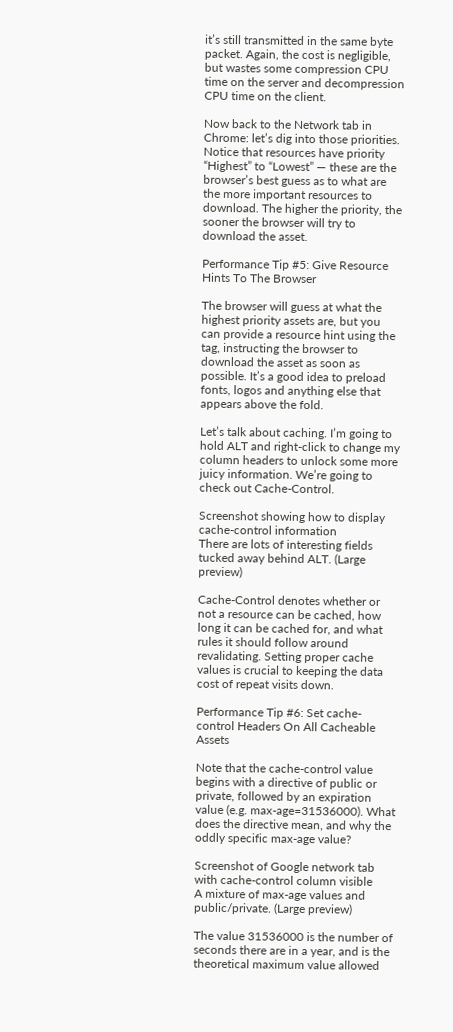it’s still transmitted in the same byte packet. Again, the cost is negligible, but wastes some compression CPU time on the server and decompression CPU time on the client.

Now back to the Network tab in Chrome: let’s dig into those priorities. Notice that resources have priority “Highest” to “Lowest” — these are the browser’s best guess as to what are the more important resources to download. The higher the priority, the sooner the browser will try to download the asset.

Performance Tip #5: Give Resource Hints To The Browser

The browser will guess at what the highest priority assets are, but you can provide a resource hint using the  tag, instructing the browser to download the asset as soon as possible. It’s a good idea to preload fonts, logos and anything else that appears above the fold.

Let’s talk about caching. I’m going to hold ALT and right-click to change my column headers to unlock some more juicy information. We’re going to check out Cache-Control.

Screenshot showing how to display cache-control information
There are lots of interesting fields tucked away behind ALT. (Large preview)

Cache-Control denotes whether or not a resource can be cached, how long it can be cached for, and what rules it should follow around revalidating. Setting proper cache values is crucial to keeping the data cost of repeat visits down.

Performance Tip #6: Set cache-control Headers On All Cacheable Assets

Note that the cache-control value begins with a directive of public or private, followed by an expiration value (e.g. max-age=31536000). What does the directive mean, and why the oddly specific max-age value?

Screenshot of Google network tab with cache-control column visible
A mixture of max-age values and public/private. (Large preview)

The value 31536000 is the number of seconds there are in a year, and is the theoretical maximum value allowed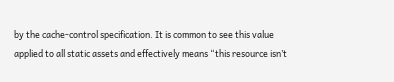by the cache-control specification. It is common to see this value applied to all static assets and effectively means “this resource isn’t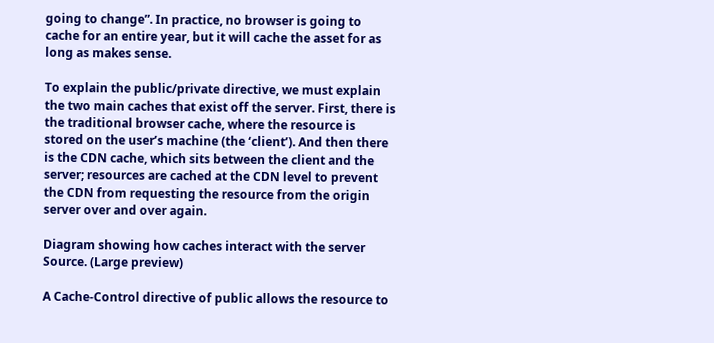going to change”. In practice, no browser is going to cache for an entire year, but it will cache the asset for as long as makes sense.

To explain the public/private directive, we must explain the two main caches that exist off the server. First, there is the traditional browser cache, where the resource is stored on the user’s machine (the ‘client’). And then there is the CDN cache, which sits between the client and the server; resources are cached at the CDN level to prevent the CDN from requesting the resource from the origin server over and over again.

Diagram showing how caches interact with the server
Source. (Large preview)

A Cache-Control directive of public allows the resource to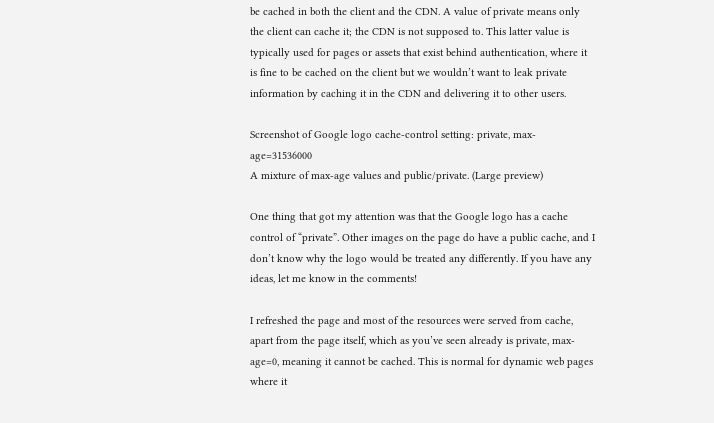be cached in both the client and the CDN. A value of private means only the client can cache it; the CDN is not supposed to. This latter value is typically used for pages or assets that exist behind authentication, where it is fine to be cached on the client but we wouldn’t want to leak private information by caching it in the CDN and delivering it to other users.

Screenshot of Google logo cache-control setting: private, max-age=31536000
A mixture of max-age values and public/private. (Large preview)

One thing that got my attention was that the Google logo has a cache control of “private”. Other images on the page do have a public cache, and I don’t know why the logo would be treated any differently. If you have any ideas, let me know in the comments!

I refreshed the page and most of the resources were served from cache, apart from the page itself, which as you’ve seen already is private, max-age=0, meaning it cannot be cached. This is normal for dynamic web pages where it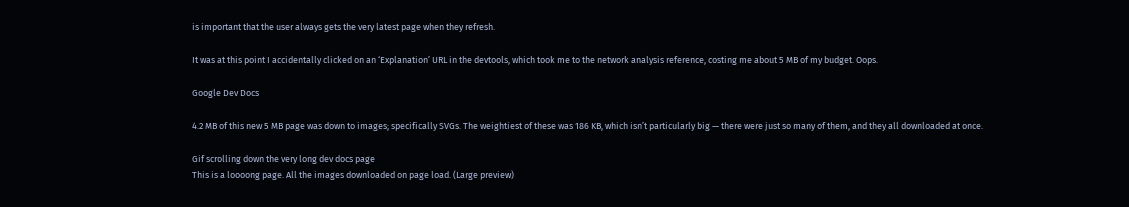is important that the user always gets the very latest page when they refresh.

It was at this point I accidentally clicked on an ‘Explanation’ URL in the devtools, which took me to the network analysis reference, costing me about 5 MB of my budget. Oops.

Google Dev Docs

4.2 MB of this new 5 MB page was down to images; specifically SVGs. The weightiest of these was 186 KB, which isn’t particularly big — there were just so many of them, and they all downloaded at once.

Gif scrolling down the very long dev docs page
This is a loooong page. All the images downloaded on page load. (Large preview)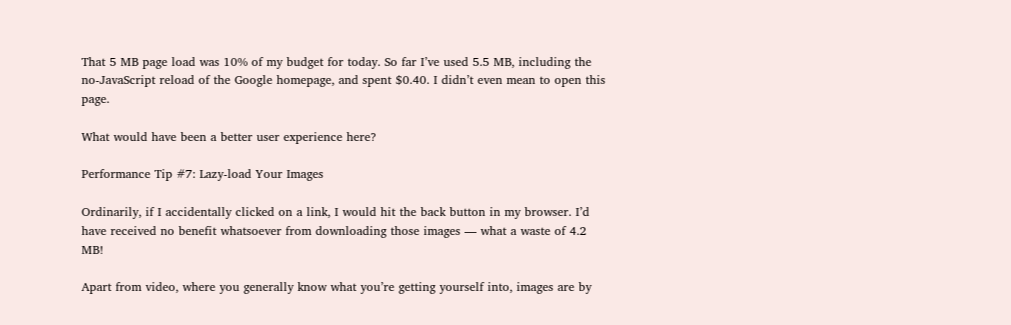That 5 MB page load was 10% of my budget for today. So far I’ve used 5.5 MB, including the no-JavaScript reload of the Google homepage, and spent $0.40. I didn’t even mean to open this page.

What would have been a better user experience here?

Performance Tip #7: Lazy-load Your Images

Ordinarily, if I accidentally clicked on a link, I would hit the back button in my browser. I’d have received no benefit whatsoever from downloading those images — what a waste of 4.2 MB!

Apart from video, where you generally know what you’re getting yourself into, images are by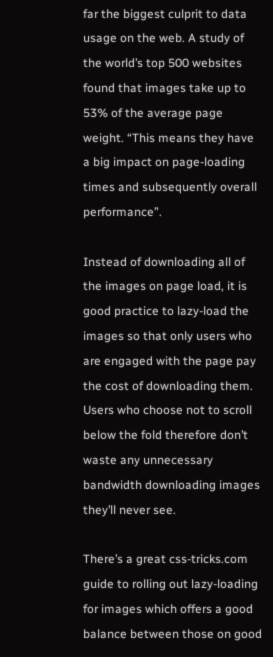far the biggest culprit to data usage on the web. A study of the world’s top 500 websites found that images take up to 53% of the average page weight. “This means they have a big impact on page-loading times and subsequently overall performance”.

Instead of downloading all of the images on page load, it is good practice to lazy-load the images so that only users who are engaged with the page pay the cost of downloading them. Users who choose not to scroll below the fold therefore don’t waste any unnecessary bandwidth downloading images they’ll never see.

There’s a great css-tricks.com guide to rolling out lazy-loading for images which offers a good balance between those on good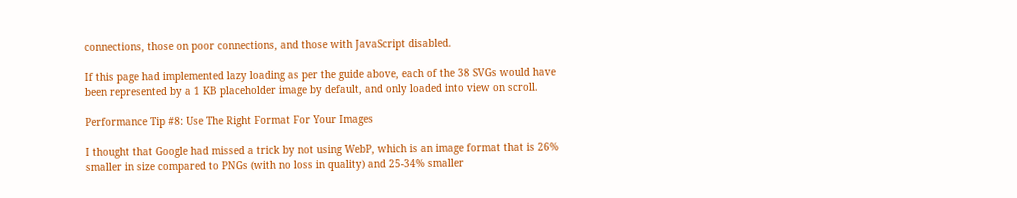connections, those on poor connections, and those with JavaScript disabled.

If this page had implemented lazy loading as per the guide above, each of the 38 SVGs would have been represented by a 1 KB placeholder image by default, and only loaded into view on scroll.

Performance Tip #8: Use The Right Format For Your Images

I thought that Google had missed a trick by not using WebP, which is an image format that is 26% smaller in size compared to PNGs (with no loss in quality) and 25-34% smaller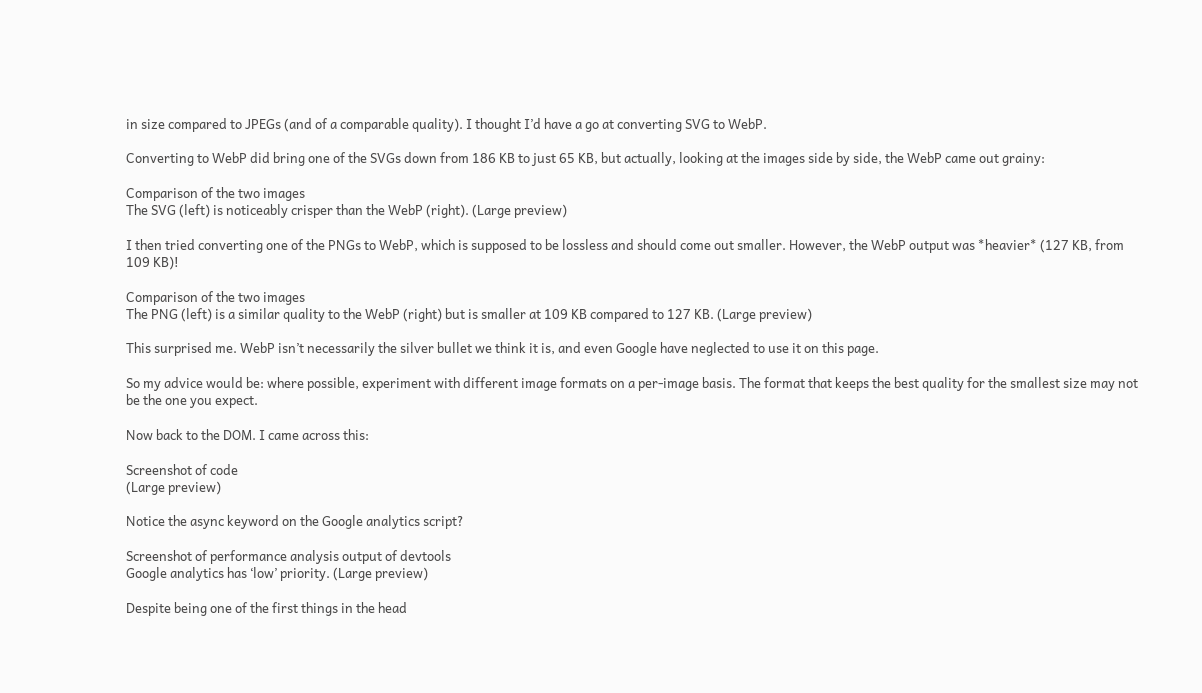in size compared to JPEGs (and of a comparable quality). I thought I’d have a go at converting SVG to WebP.

Converting to WebP did bring one of the SVGs down from 186 KB to just 65 KB, but actually, looking at the images side by side, the WebP came out grainy:

Comparison of the two images
The SVG (left) is noticeably crisper than the WebP (right). (Large preview)

I then tried converting one of the PNGs to WebP, which is supposed to be lossless and should come out smaller. However, the WebP output was *heavier* (127 KB, from 109 KB)!

Comparison of the two images
The PNG (left) is a similar quality to the WebP (right) but is smaller at 109 KB compared to 127 KB. (Large preview)

This surprised me. WebP isn’t necessarily the silver bullet we think it is, and even Google have neglected to use it on this page.

So my advice would be: where possible, experiment with different image formats on a per-image basis. The format that keeps the best quality for the smallest size may not be the one you expect.

Now back to the DOM. I came across this:

Screenshot of code
(Large preview)

Notice the async keyword on the Google analytics script?

Screenshot of performance analysis output of devtools
Google analytics has ‘low’ priority. (Large preview)

Despite being one of the first things in the head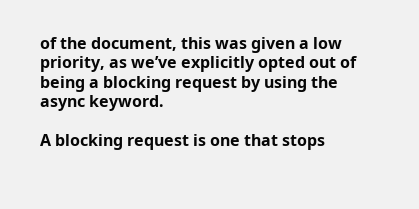of the document, this was given a low priority, as we’ve explicitly opted out of being a blocking request by using the async keyword.

A blocking request is one that stops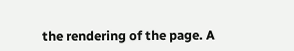the rendering of the page. A